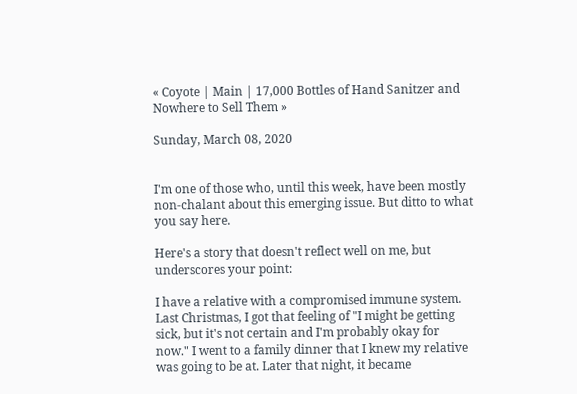« Coyote | Main | 17,000 Bottles of Hand Sanitzer and Nowhere to Sell Them »

Sunday, March 08, 2020


I'm one of those who, until this week, have been mostly non-chalant about this emerging issue. But ditto to what you say here.

Here's a story that doesn't reflect well on me, but underscores your point:

I have a relative with a compromised immune system. Last Christmas, I got that feeling of "I might be getting sick, but it's not certain and I'm probably okay for now." I went to a family dinner that I knew my relative was going to be at. Later that night, it became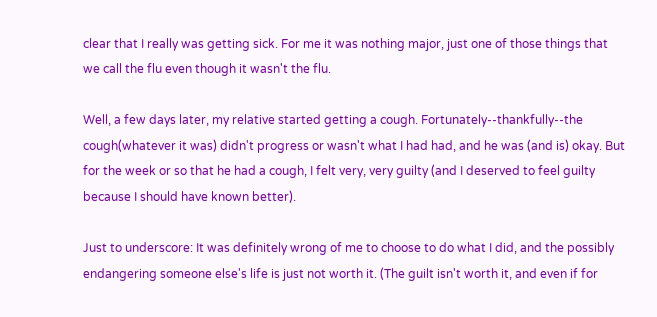clear that I really was getting sick. For me it was nothing major, just one of those things that we call the flu even though it wasn't the flu.

Well, a few days later, my relative started getting a cough. Fortunately--thankfully--the cough(whatever it was) didn't progress or wasn't what I had had, and he was (and is) okay. But for the week or so that he had a cough, I felt very, very guilty (and I deserved to feel guilty because I should have known better).

Just to underscore: It was definitely wrong of me to choose to do what I did, and the possibly endangering someone else's life is just not worth it. (The guilt isn't worth it, and even if for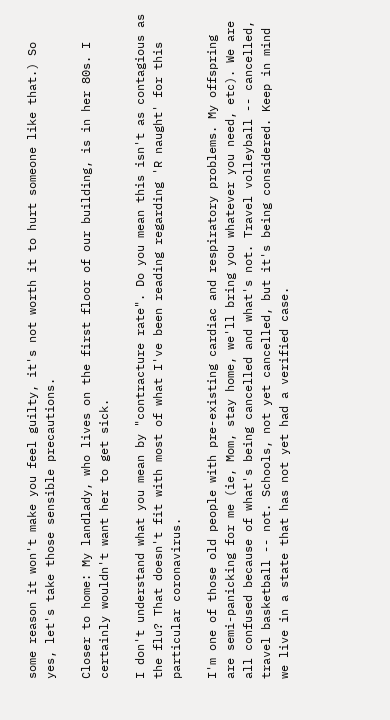some reason it won't make you feel guilty, it's not worth it to hurt someone like that.) So yes, let's take those sensible precautions.

Closer to home: My landlady, who lives on the first floor of our building, is in her 80s. I certainly wouldn't want her to get sick.

I don't understand what you mean by "contracture rate". Do you mean this isn't as contagious as the flu? That doesn't fit with most of what I've been reading regarding 'R naught' for this particular coronavirus.

I'm one of those old people with pre-existing cardiac and respiratory problems. My offspring are semi-panicking for me (ie, Mom, stay home, we'll bring you whatever you need, etc). We are all confused because of what's being cancelled and what's not. Travel volleyball -- cancelled, travel basketball -- not. Schools, not yet cancelled, but it's being considered. Keep in mind we live in a state that has not yet had a verified case.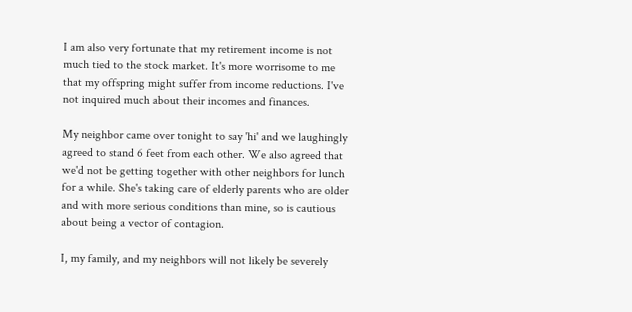I am also very fortunate that my retirement income is not much tied to the stock market. It's more worrisome to me that my offspring might suffer from income reductions. I've not inquired much about their incomes and finances.

My neighbor came over tonight to say 'hi' and we laughingly agreed to stand 6 feet from each other. We also agreed that we'd not be getting together with other neighbors for lunch for a while. She's taking care of elderly parents who are older and with more serious conditions than mine, so is cautious about being a vector of contagion.

I, my family, and my neighbors will not likely be severely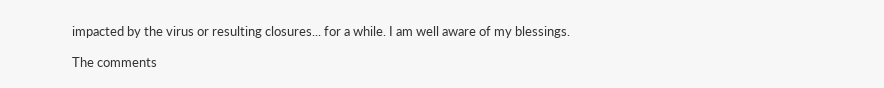impacted by the virus or resulting closures... for a while. I am well aware of my blessings.

The comments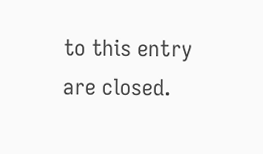to this entry are closed.